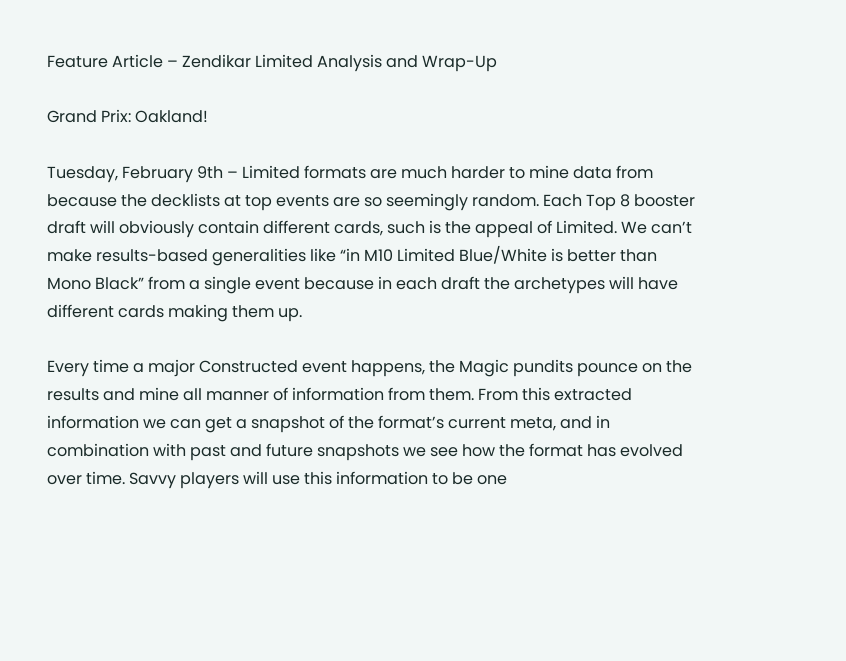Feature Article – Zendikar Limited Analysis and Wrap-Up

Grand Prix: Oakland!

Tuesday, February 9th – Limited formats are much harder to mine data from because the decklists at top events are so seemingly random. Each Top 8 booster draft will obviously contain different cards, such is the appeal of Limited. We can’t make results-based generalities like “in M10 Limited Blue/White is better than Mono Black” from a single event because in each draft the archetypes will have different cards making them up.

Every time a major Constructed event happens, the Magic pundits pounce on the results and mine all manner of information from them. From this extracted information we can get a snapshot of the format’s current meta, and in combination with past and future snapshots we see how the format has evolved over time. Savvy players will use this information to be one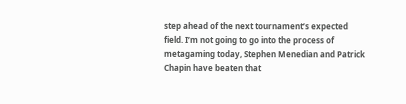step ahead of the next tournament’s expected field. I’m not going to go into the process of metagaming today, Stephen Menedian and Patrick Chapin have beaten that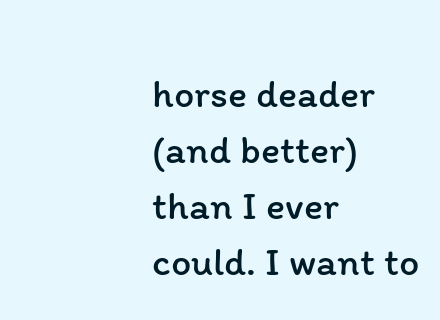horse deader (and better) than I ever could. I want to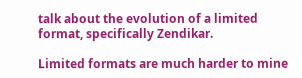talk about the evolution of a limited format, specifically Zendikar.

Limited formats are much harder to mine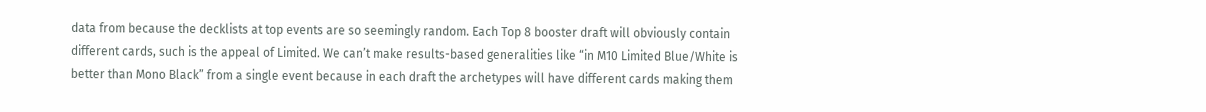data from because the decklists at top events are so seemingly random. Each Top 8 booster draft will obviously contain different cards, such is the appeal of Limited. We can’t make results-based generalities like “in M10 Limited Blue/White is better than Mono Black” from a single event because in each draft the archetypes will have different cards making them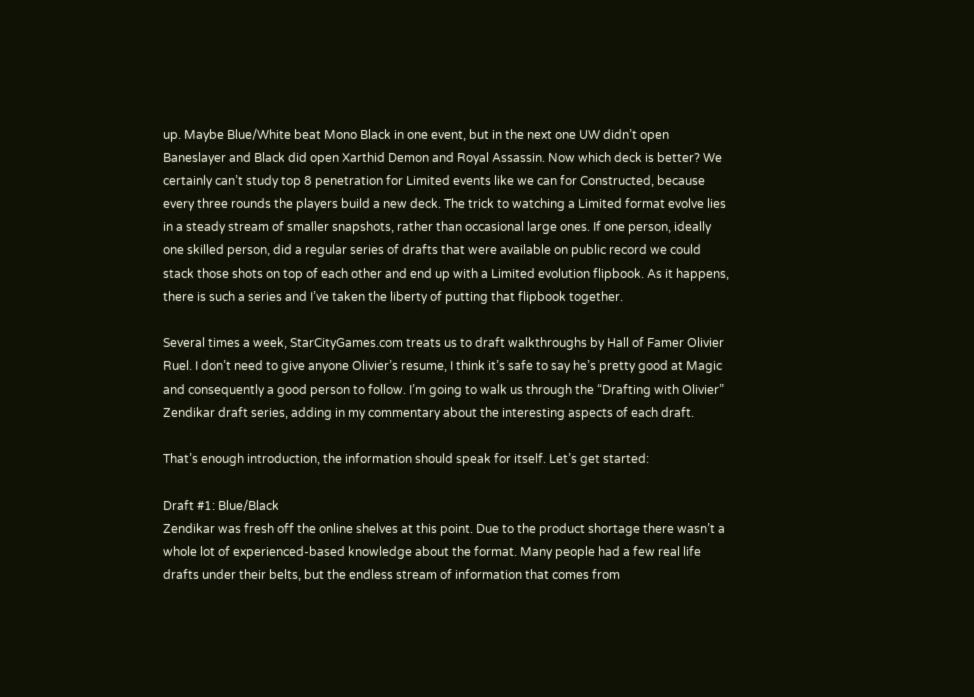up. Maybe Blue/White beat Mono Black in one event, but in the next one UW didn’t open Baneslayer and Black did open Xarthid Demon and Royal Assassin. Now which deck is better? We certainly can’t study top 8 penetration for Limited events like we can for Constructed, because every three rounds the players build a new deck. The trick to watching a Limited format evolve lies in a steady stream of smaller snapshots, rather than occasional large ones. If one person, ideally one skilled person, did a regular series of drafts that were available on public record we could stack those shots on top of each other and end up with a Limited evolution flipbook. As it happens, there is such a series and I’ve taken the liberty of putting that flipbook together.

Several times a week, StarCityGames.com treats us to draft walkthroughs by Hall of Famer Olivier Ruel. I don’t need to give anyone Olivier’s resume, I think it’s safe to say he’s pretty good at Magic and consequently a good person to follow. I’m going to walk us through the “Drafting with Olivier” Zendikar draft series, adding in my commentary about the interesting aspects of each draft.

That’s enough introduction, the information should speak for itself. Let’s get started:

Draft #1: Blue/Black
Zendikar was fresh off the online shelves at this point. Due to the product shortage there wasn’t a whole lot of experienced-based knowledge about the format. Many people had a few real life drafts under their belts, but the endless stream of information that comes from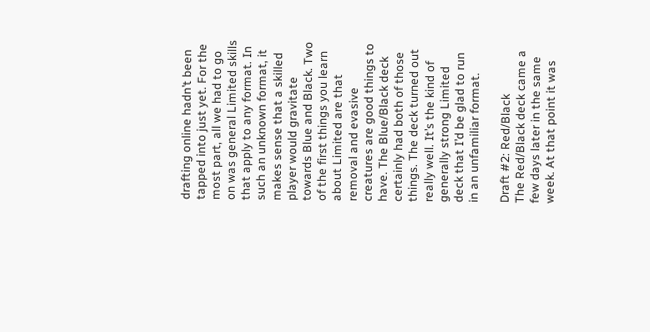drafting online hadn’t been tapped into just yet. For the most part, all we had to go on was general Limited skills that apply to any format. In such an unknown format, it makes sense that a skilled player would gravitate towards Blue and Black. Two of the first things you learn about Limited are that removal and evasive creatures are good things to have. The Blue/Black deck certainly had both of those things. The deck turned out really well. It’s the kind of generally strong Limited deck that I’d be glad to run in an unfamiliar format.

Draft #2: Red/Black
The Red/Black deck came a few days later in the same week. At that point it was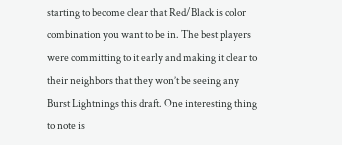starting to become clear that Red/Black is color combination you want to be in. The best players were committing to it early and making it clear to their neighbors that they won’t be seeing any Burst Lightnings this draft. One interesting thing to note is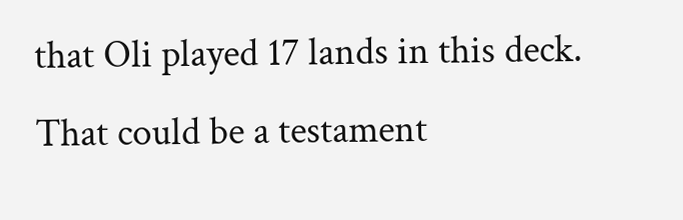that Oli played 17 lands in this deck. That could be a testament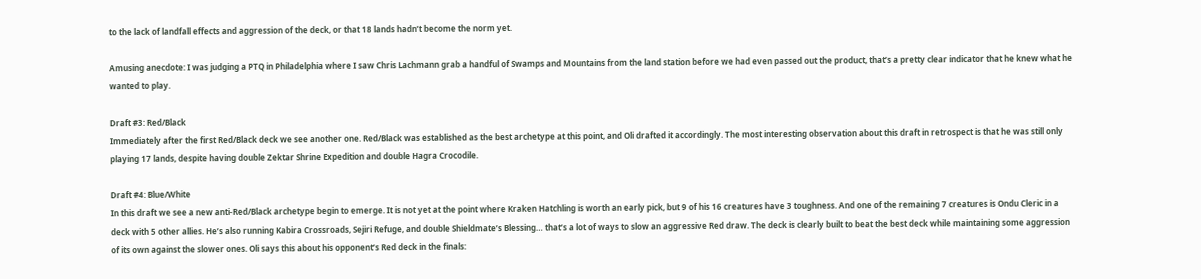to the lack of landfall effects and aggression of the deck, or that 18 lands hadn’t become the norm yet.

Amusing anecdote: I was judging a PTQ in Philadelphia where I saw Chris Lachmann grab a handful of Swamps and Mountains from the land station before we had even passed out the product, that’s a pretty clear indicator that he knew what he wanted to play.

Draft #3: Red/Black
Immediately after the first Red/Black deck we see another one. Red/Black was established as the best archetype at this point, and Oli drafted it accordingly. The most interesting observation about this draft in retrospect is that he was still only playing 17 lands, despite having double Zektar Shrine Expedition and double Hagra Crocodile.

Draft #4: Blue/White
In this draft we see a new anti-Red/Black archetype begin to emerge. It is not yet at the point where Kraken Hatchling is worth an early pick, but 9 of his 16 creatures have 3 toughness. And one of the remaining 7 creatures is Ondu Cleric in a deck with 5 other allies. He’s also running Kabira Crossroads, Sejiri Refuge, and double Shieldmate’s Blessing… that’s a lot of ways to slow an aggressive Red draw. The deck is clearly built to beat the best deck while maintaining some aggression of its own against the slower ones. Oli says this about his opponent’s Red deck in the finals: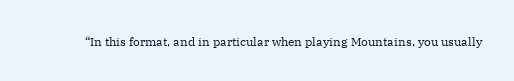“In this format, and in particular when playing Mountains, you usually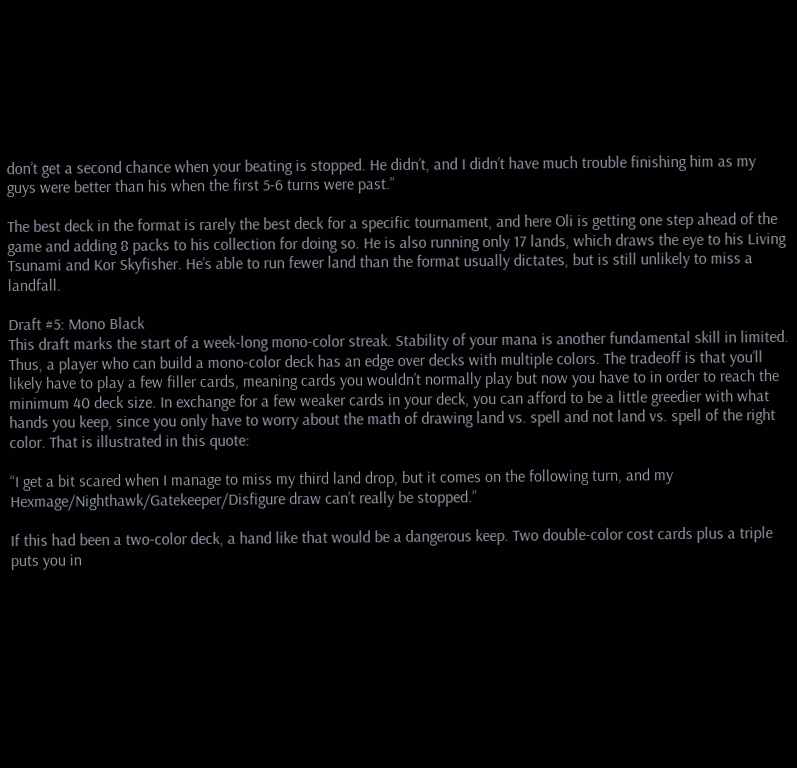don’t get a second chance when your beating is stopped. He didn’t, and I didn’t have much trouble finishing him as my guys were better than his when the first 5-6 turns were past.”

The best deck in the format is rarely the best deck for a specific tournament, and here Oli is getting one step ahead of the game and adding 8 packs to his collection for doing so. He is also running only 17 lands, which draws the eye to his Living Tsunami and Kor Skyfisher. He’s able to run fewer land than the format usually dictates, but is still unlikely to miss a landfall.

Draft #5: Mono Black
This draft marks the start of a week-long mono-color streak. Stability of your mana is another fundamental skill in limited. Thus, a player who can build a mono-color deck has an edge over decks with multiple colors. The tradeoff is that you’ll likely have to play a few filler cards, meaning cards you wouldn’t normally play but now you have to in order to reach the minimum 40 deck size. In exchange for a few weaker cards in your deck, you can afford to be a little greedier with what hands you keep, since you only have to worry about the math of drawing land vs. spell and not land vs. spell of the right color. That is illustrated in this quote:

“I get a bit scared when I manage to miss my third land drop, but it comes on the following turn, and my Hexmage/Nighthawk/Gatekeeper/Disfigure draw can’t really be stopped.”

If this had been a two-color deck, a hand like that would be a dangerous keep. Two double-color cost cards plus a triple puts you in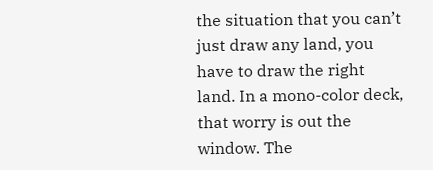the situation that you can’t just draw any land, you have to draw the right land. In a mono-color deck, that worry is out the window. The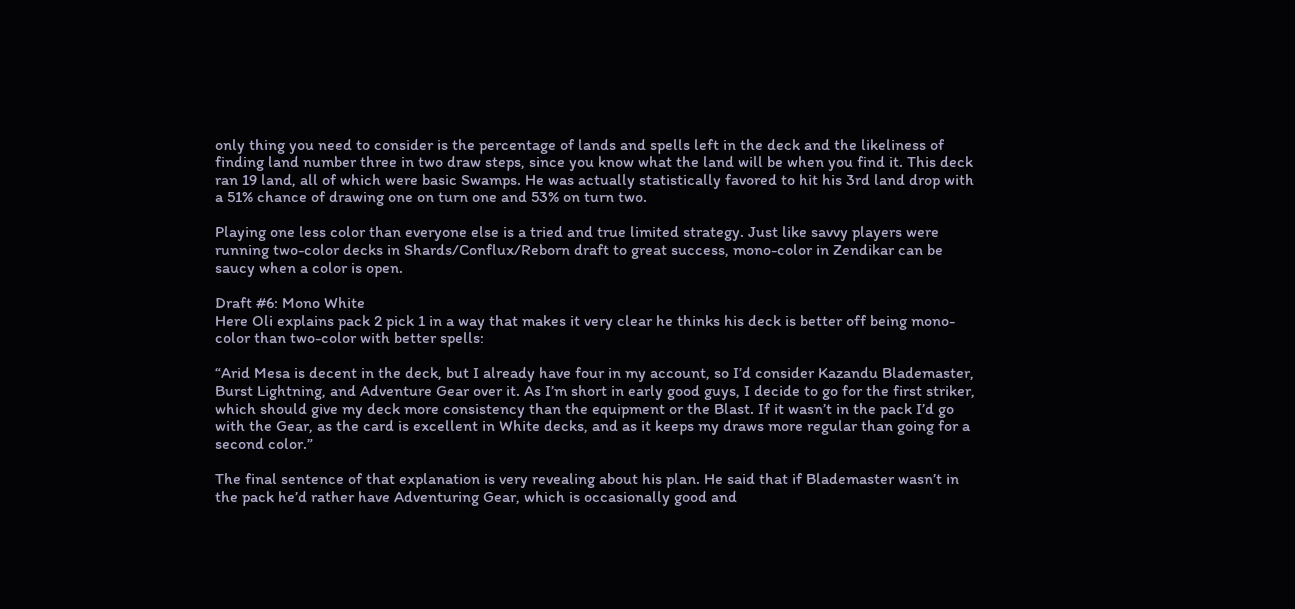only thing you need to consider is the percentage of lands and spells left in the deck and the likeliness of finding land number three in two draw steps, since you know what the land will be when you find it. This deck ran 19 land, all of which were basic Swamps. He was actually statistically favored to hit his 3rd land drop with a 51% chance of drawing one on turn one and 53% on turn two.

Playing one less color than everyone else is a tried and true limited strategy. Just like savvy players were running two-color decks in Shards/Conflux/Reborn draft to great success, mono-color in Zendikar can be saucy when a color is open.

Draft #6: Mono White
Here Oli explains pack 2 pick 1 in a way that makes it very clear he thinks his deck is better off being mono-color than two-color with better spells:

“Arid Mesa is decent in the deck, but I already have four in my account, so I’d consider Kazandu Blademaster, Burst Lightning, and Adventure Gear over it. As I’m short in early good guys, I decide to go for the first striker, which should give my deck more consistency than the equipment or the Blast. If it wasn’t in the pack I’d go with the Gear, as the card is excellent in White decks, and as it keeps my draws more regular than going for a second color.”

The final sentence of that explanation is very revealing about his plan. He said that if Blademaster wasn’t in the pack he’d rather have Adventuring Gear, which is occasionally good and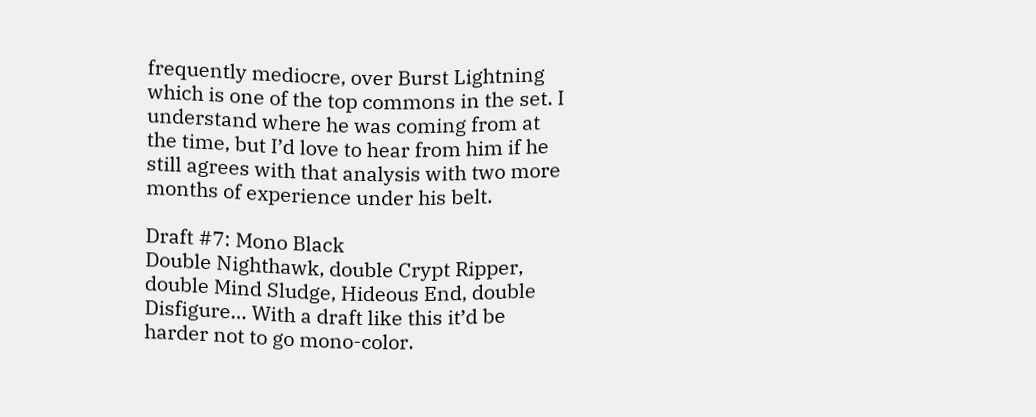frequently mediocre, over Burst Lightning which is one of the top commons in the set. I understand where he was coming from at the time, but I’d love to hear from him if he still agrees with that analysis with two more months of experience under his belt.

Draft #7: Mono Black
Double Nighthawk, double Crypt Ripper, double Mind Sludge, Hideous End, double Disfigure… With a draft like this it’d be harder not to go mono-color.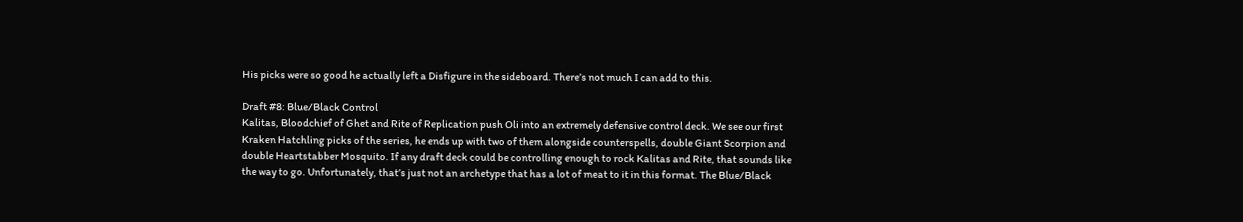His picks were so good he actually left a Disfigure in the sideboard. There’s not much I can add to this.

Draft #8: Blue/Black Control
Kalitas, Bloodchief of Ghet and Rite of Replication push Oli into an extremely defensive control deck. We see our first Kraken Hatchling picks of the series, he ends up with two of them alongside counterspells, double Giant Scorpion and double Heartstabber Mosquito. If any draft deck could be controlling enough to rock Kalitas and Rite, that sounds like the way to go. Unfortunately, that’s just not an archetype that has a lot of meat to it in this format. The Blue/Black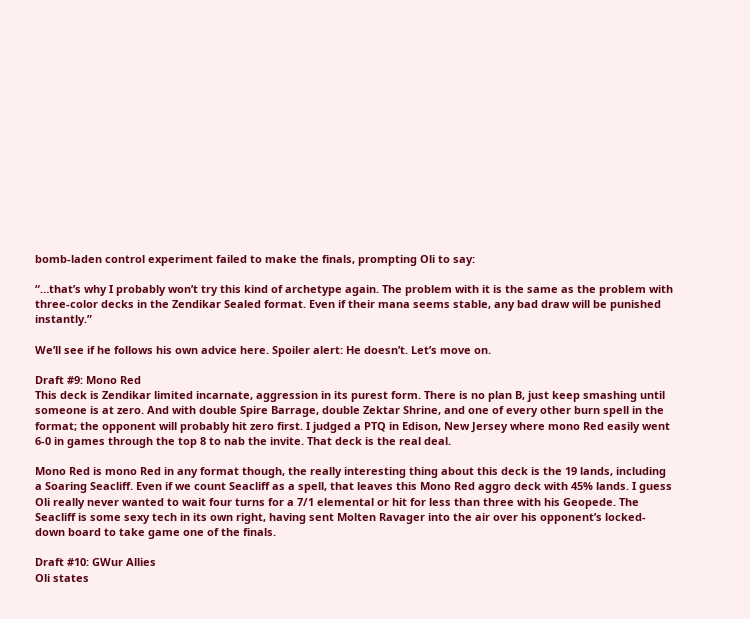bomb-laden control experiment failed to make the finals, prompting Oli to say:

“…that’s why I probably won’t try this kind of archetype again. The problem with it is the same as the problem with three-color decks in the Zendikar Sealed format. Even if their mana seems stable, any bad draw will be punished instantly.”

We’ll see if he follows his own advice here. Spoiler alert: He doesn’t. Let’s move on.

Draft #9: Mono Red
This deck is Zendikar limited incarnate, aggression in its purest form. There is no plan B, just keep smashing until someone is at zero. And with double Spire Barrage, double Zektar Shrine, and one of every other burn spell in the format; the opponent will probably hit zero first. I judged a PTQ in Edison, New Jersey where mono Red easily went 6-0 in games through the top 8 to nab the invite. That deck is the real deal.

Mono Red is mono Red in any format though, the really interesting thing about this deck is the 19 lands, including a Soaring Seacliff. Even if we count Seacliff as a spell, that leaves this Mono Red aggro deck with 45% lands. I guess Oli really never wanted to wait four turns for a 7/1 elemental or hit for less than three with his Geopede. The Seacliff is some sexy tech in its own right, having sent Molten Ravager into the air over his opponent’s locked-down board to take game one of the finals.

Draft #10: GWur Allies
Oli states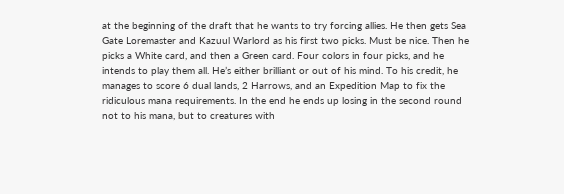at the beginning of the draft that he wants to try forcing allies. He then gets Sea Gate Loremaster and Kazuul Warlord as his first two picks. Must be nice. Then he picks a White card, and then a Green card. Four colors in four picks, and he intends to play them all. He’s either brilliant or out of his mind. To his credit, he manages to score 6 dual lands, 2 Harrows, and an Expedition Map to fix the ridiculous mana requirements. In the end he ends up losing in the second round not to his mana, but to creatures with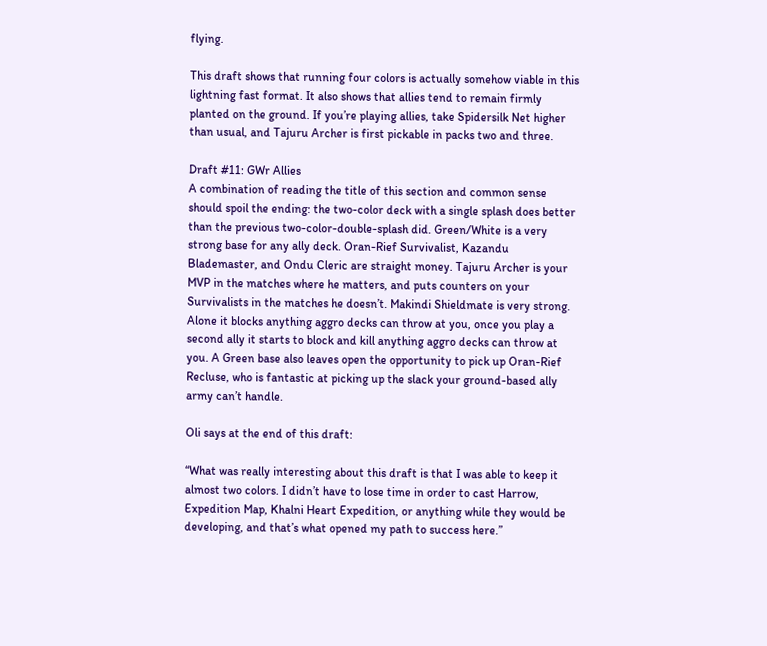flying.

This draft shows that running four colors is actually somehow viable in this lightning fast format. It also shows that allies tend to remain firmly planted on the ground. If you’re playing allies, take Spidersilk Net higher than usual, and Tajuru Archer is first pickable in packs two and three.

Draft #11: GWr Allies
A combination of reading the title of this section and common sense should spoil the ending: the two-color deck with a single splash does better than the previous two-color-double-splash did. Green/White is a very strong base for any ally deck. Oran-Rief Survivalist, Kazandu Blademaster, and Ondu Cleric are straight money. Tajuru Archer is your MVP in the matches where he matters, and puts counters on your Survivalists in the matches he doesn’t. Makindi Shieldmate is very strong. Alone it blocks anything aggro decks can throw at you, once you play a second ally it starts to block and kill anything aggro decks can throw at you. A Green base also leaves open the opportunity to pick up Oran-Rief Recluse, who is fantastic at picking up the slack your ground-based ally army can’t handle.

Oli says at the end of this draft:

“What was really interesting about this draft is that I was able to keep it almost two colors. I didn’t have to lose time in order to cast Harrow, Expedition Map, Khalni Heart Expedition, or anything while they would be developing, and that’s what opened my path to success here.”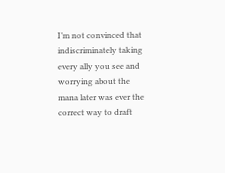I’m not convinced that indiscriminately taking every ally you see and worrying about the mana later was ever the correct way to draft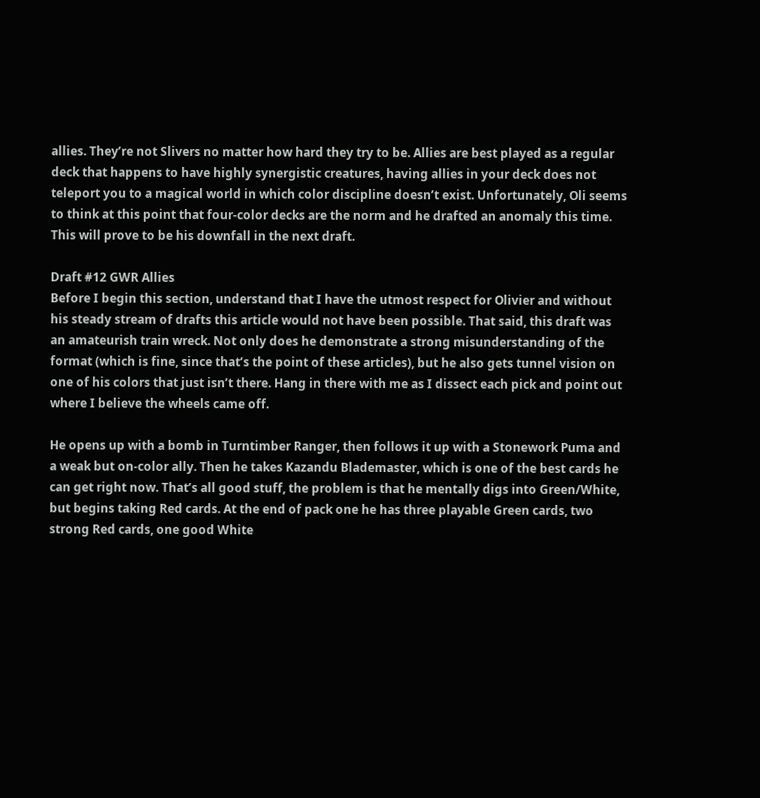allies. They’re not Slivers no matter how hard they try to be. Allies are best played as a regular deck that happens to have highly synergistic creatures, having allies in your deck does not teleport you to a magical world in which color discipline doesn’t exist. Unfortunately, Oli seems to think at this point that four-color decks are the norm and he drafted an anomaly this time. This will prove to be his downfall in the next draft.

Draft #12 GWR Allies
Before I begin this section, understand that I have the utmost respect for Olivier and without his steady stream of drafts this article would not have been possible. That said, this draft was an amateurish train wreck. Not only does he demonstrate a strong misunderstanding of the format (which is fine, since that’s the point of these articles), but he also gets tunnel vision on one of his colors that just isn’t there. Hang in there with me as I dissect each pick and point out where I believe the wheels came off.

He opens up with a bomb in Turntimber Ranger, then follows it up with a Stonework Puma and a weak but on-color ally. Then he takes Kazandu Blademaster, which is one of the best cards he can get right now. That’s all good stuff, the problem is that he mentally digs into Green/White, but begins taking Red cards. At the end of pack one he has three playable Green cards, two strong Red cards, one good White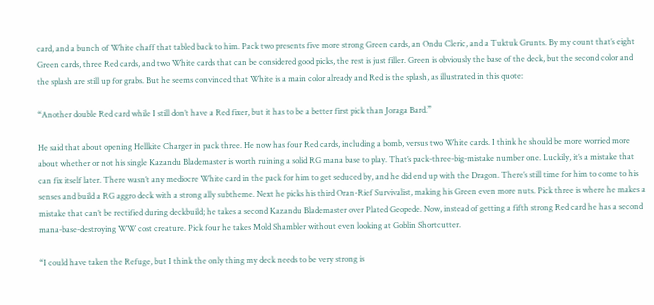card, and a bunch of White chaff that tabled back to him. Pack two presents five more strong Green cards, an Ondu Cleric, and a Tuktuk Grunts. By my count that’s eight Green cards, three Red cards, and two White cards that can be considered good picks, the rest is just filler. Green is obviously the base of the deck, but the second color and the splash are still up for grabs. But he seems convinced that White is a main color already and Red is the splash, as illustrated in this quote:

“Another double Red card while I still don’t have a Red fixer, but it has to be a better first pick than Joraga Bard.”

He said that about opening Hellkite Charger in pack three. He now has four Red cards, including a bomb, versus two White cards. I think he should be more worried more about whether or not his single Kazandu Blademaster is worth ruining a solid RG mana base to play. That’s pack-three-big-mistake number one. Luckily, it’s a mistake that can fix itself later. There wasn’t any mediocre White card in the pack for him to get seduced by, and he did end up with the Dragon. There’s still time for him to come to his senses and build a RG aggro deck with a strong ally subtheme. Next he picks his third Oran-Rief Survivalist, making his Green even more nuts. Pick three is where he makes a mistake that can’t be rectified during deckbuild; he takes a second Kazandu Blademaster over Plated Geopede. Now, instead of getting a fifth strong Red card he has a second mana-base-destroying WW cost creature. Pick four he takes Mold Shambler without even looking at Goblin Shortcutter.

“I could have taken the Refuge, but I think the only thing my deck needs to be very strong is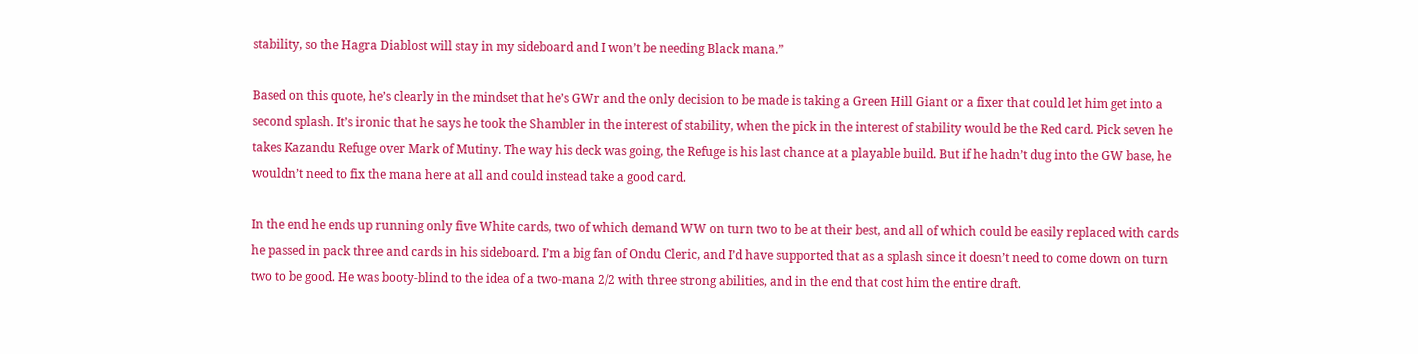stability, so the Hagra Diablost will stay in my sideboard and I won’t be needing Black mana.”

Based on this quote, he’s clearly in the mindset that he’s GWr and the only decision to be made is taking a Green Hill Giant or a fixer that could let him get into a second splash. It’s ironic that he says he took the Shambler in the interest of stability, when the pick in the interest of stability would be the Red card. Pick seven he takes Kazandu Refuge over Mark of Mutiny. The way his deck was going, the Refuge is his last chance at a playable build. But if he hadn’t dug into the GW base, he wouldn’t need to fix the mana here at all and could instead take a good card.

In the end he ends up running only five White cards, two of which demand WW on turn two to be at their best, and all of which could be easily replaced with cards he passed in pack three and cards in his sideboard. I’m a big fan of Ondu Cleric, and I’d have supported that as a splash since it doesn’t need to come down on turn two to be good. He was booty-blind to the idea of a two-mana 2/2 with three strong abilities, and in the end that cost him the entire draft.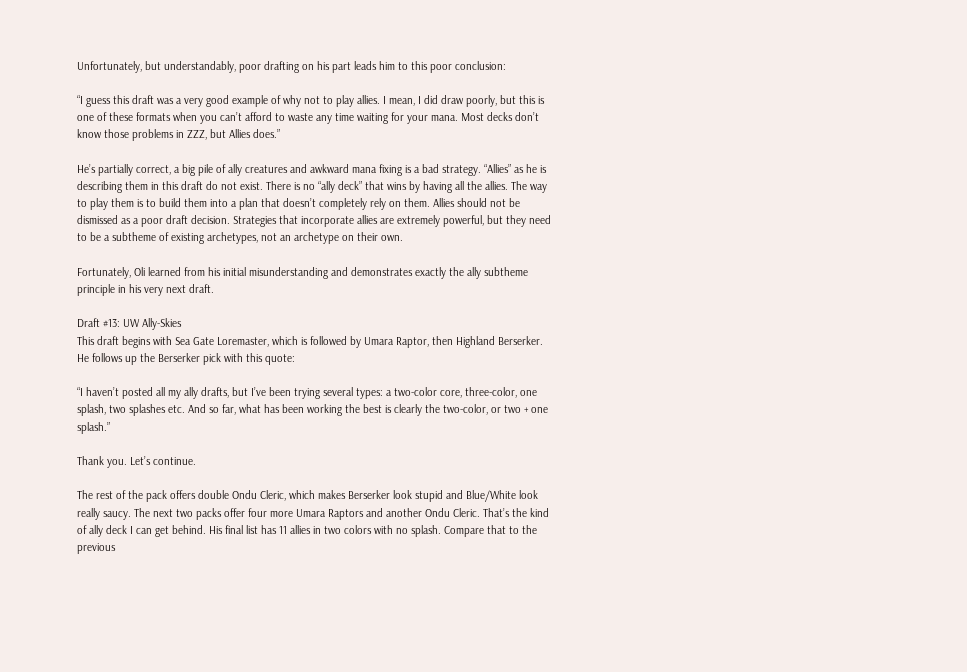Unfortunately, but understandably, poor drafting on his part leads him to this poor conclusion:

“I guess this draft was a very good example of why not to play allies. I mean, I did draw poorly, but this is one of these formats when you can’t afford to waste any time waiting for your mana. Most decks don’t know those problems in ZZZ, but Allies does.”

He’s partially correct, a big pile of ally creatures and awkward mana fixing is a bad strategy. “Allies” as he is describing them in this draft do not exist. There is no “ally deck” that wins by having all the allies. The way to play them is to build them into a plan that doesn’t completely rely on them. Allies should not be dismissed as a poor draft decision. Strategies that incorporate allies are extremely powerful, but they need to be a subtheme of existing archetypes, not an archetype on their own.

Fortunately, Oli learned from his initial misunderstanding and demonstrates exactly the ally subtheme principle in his very next draft.

Draft #13: UW Ally-Skies
This draft begins with Sea Gate Loremaster, which is followed by Umara Raptor, then Highland Berserker. He follows up the Berserker pick with this quote:

“I haven’t posted all my ally drafts, but I’ve been trying several types: a two-color core, three-color, one splash, two splashes etc. And so far, what has been working the best is clearly the two-color, or two + one splash.”

Thank you. Let’s continue.

The rest of the pack offers double Ondu Cleric, which makes Berserker look stupid and Blue/White look really saucy. The next two packs offer four more Umara Raptors and another Ondu Cleric. That’s the kind of ally deck I can get behind. His final list has 11 allies in two colors with no splash. Compare that to the previous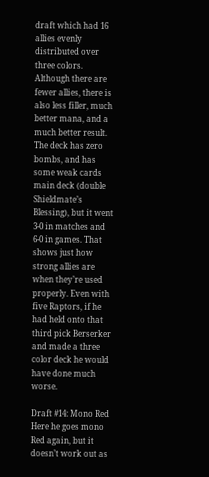draft which had 16 allies evenly distributed over three colors. Although there are fewer allies, there is also less filler, much better mana, and a much better result. The deck has zero bombs, and has some weak cards main deck (double Shieldmate’s Blessing), but it went 3-0 in matches and 6-0 in games. That shows just how strong allies are when they’re used properly. Even with five Raptors, if he had held onto that third pick Berserker and made a three color deck he would have done much worse.

Draft #14: Mono Red
Here he goes mono Red again, but it doesn’t work out as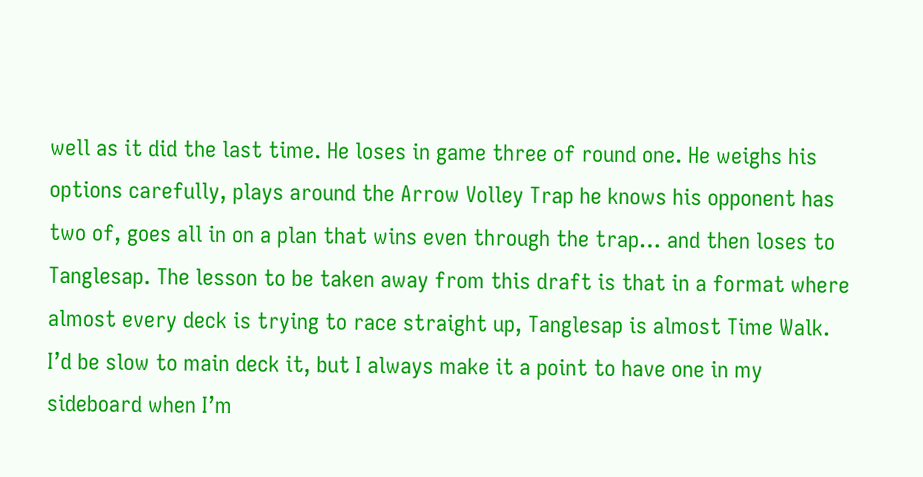well as it did the last time. He loses in game three of round one. He weighs his options carefully, plays around the Arrow Volley Trap he knows his opponent has two of, goes all in on a plan that wins even through the trap… and then loses to Tanglesap. The lesson to be taken away from this draft is that in a format where almost every deck is trying to race straight up, Tanglesap is almost Time Walk. I’d be slow to main deck it, but I always make it a point to have one in my sideboard when I’m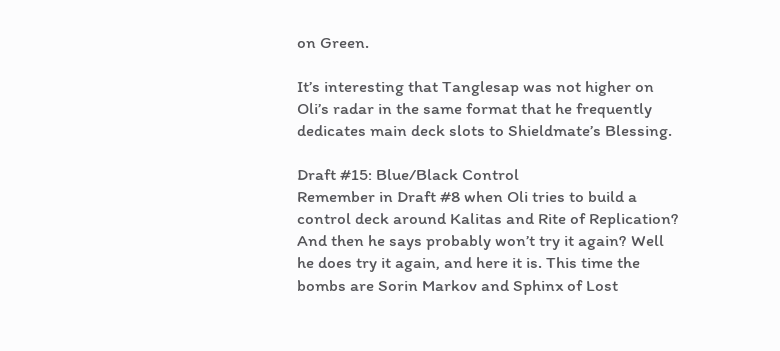on Green.

It’s interesting that Tanglesap was not higher on Oli’s radar in the same format that he frequently dedicates main deck slots to Shieldmate’s Blessing.

Draft #15: Blue/Black Control
Remember in Draft #8 when Oli tries to build a control deck around Kalitas and Rite of Replication? And then he says probably won’t try it again? Well he does try it again, and here it is. This time the bombs are Sorin Markov and Sphinx of Lost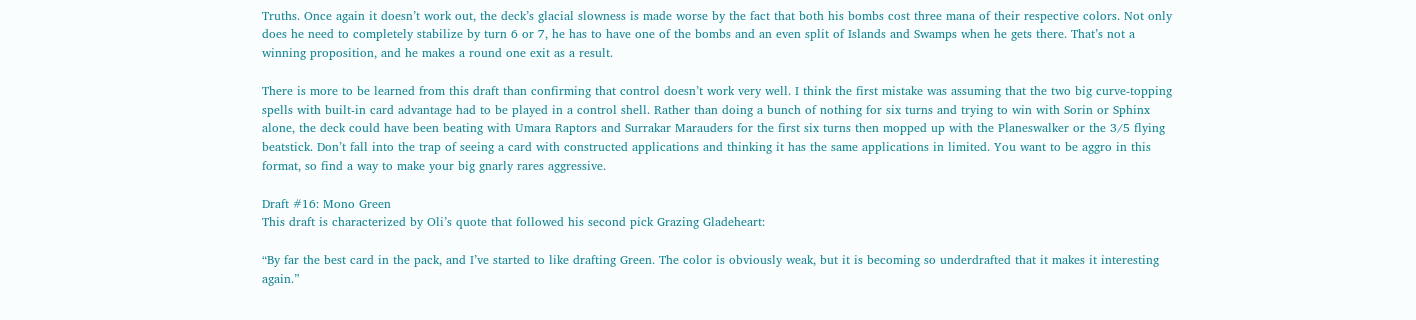Truths. Once again it doesn’t work out, the deck’s glacial slowness is made worse by the fact that both his bombs cost three mana of their respective colors. Not only does he need to completely stabilize by turn 6 or 7, he has to have one of the bombs and an even split of Islands and Swamps when he gets there. That’s not a winning proposition, and he makes a round one exit as a result.

There is more to be learned from this draft than confirming that control doesn’t work very well. I think the first mistake was assuming that the two big curve-topping spells with built-in card advantage had to be played in a control shell. Rather than doing a bunch of nothing for six turns and trying to win with Sorin or Sphinx alone, the deck could have been beating with Umara Raptors and Surrakar Marauders for the first six turns then mopped up with the Planeswalker or the 3/5 flying beatstick. Don’t fall into the trap of seeing a card with constructed applications and thinking it has the same applications in limited. You want to be aggro in this format, so find a way to make your big gnarly rares aggressive.

Draft #16: Mono Green
This draft is characterized by Oli’s quote that followed his second pick Grazing Gladeheart:

“By far the best card in the pack, and I’ve started to like drafting Green. The color is obviously weak, but it is becoming so underdrafted that it makes it interesting again.”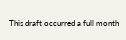This draft occurred a full month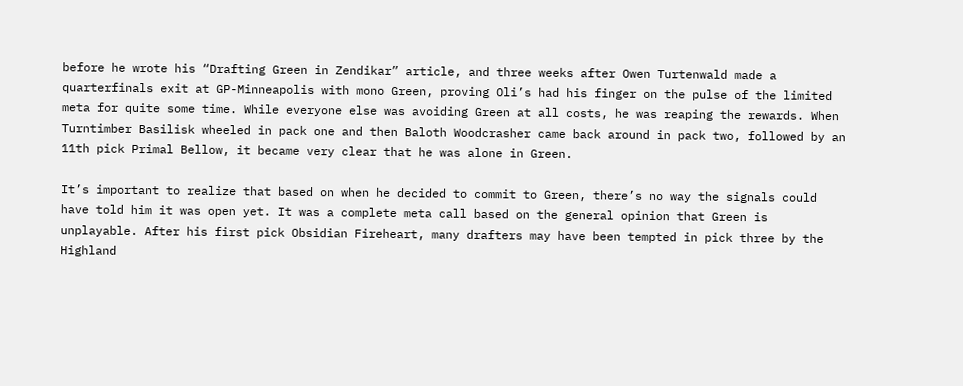before he wrote his “Drafting Green in Zendikar” article, and three weeks after Owen Turtenwald made a quarterfinals exit at GP-Minneapolis with mono Green, proving Oli’s had his finger on the pulse of the limited meta for quite some time. While everyone else was avoiding Green at all costs, he was reaping the rewards. When Turntimber Basilisk wheeled in pack one and then Baloth Woodcrasher came back around in pack two, followed by an 11th pick Primal Bellow, it became very clear that he was alone in Green.

It’s important to realize that based on when he decided to commit to Green, there’s no way the signals could have told him it was open yet. It was a complete meta call based on the general opinion that Green is unplayable. After his first pick Obsidian Fireheart, many drafters may have been tempted in pick three by the Highland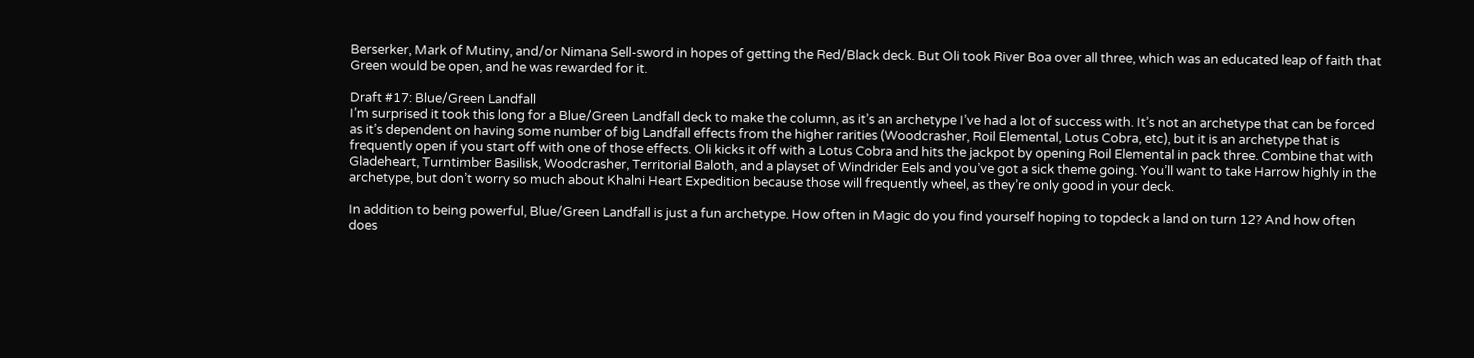Berserker, Mark of Mutiny, and/or Nimana Sell-sword in hopes of getting the Red/Black deck. But Oli took River Boa over all three, which was an educated leap of faith that Green would be open, and he was rewarded for it.

Draft #17: Blue/Green Landfall
I’m surprised it took this long for a Blue/Green Landfall deck to make the column, as it’s an archetype I’ve had a lot of success with. It’s not an archetype that can be forced as it’s dependent on having some number of big Landfall effects from the higher rarities (Woodcrasher, Roil Elemental, Lotus Cobra, etc), but it is an archetype that is frequently open if you start off with one of those effects. Oli kicks it off with a Lotus Cobra and hits the jackpot by opening Roil Elemental in pack three. Combine that with Gladeheart, Turntimber Basilisk, Woodcrasher, Territorial Baloth, and a playset of Windrider Eels and you’ve got a sick theme going. You’ll want to take Harrow highly in the archetype, but don’t worry so much about Khalni Heart Expedition because those will frequently wheel, as they’re only good in your deck.

In addition to being powerful, Blue/Green Landfall is just a fun archetype. How often in Magic do you find yourself hoping to topdeck a land on turn 12? And how often does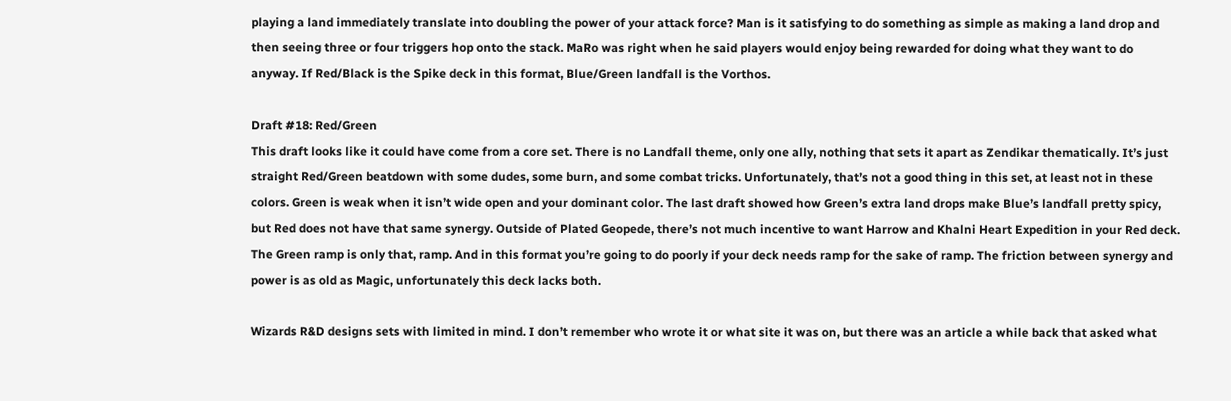playing a land immediately translate into doubling the power of your attack force? Man is it satisfying to do something as simple as making a land drop and then seeing three or four triggers hop onto the stack. MaRo was right when he said players would enjoy being rewarded for doing what they want to do anyway. If Red/Black is the Spike deck in this format, Blue/Green landfall is the Vorthos.

Draft #18: Red/Green
This draft looks like it could have come from a core set. There is no Landfall theme, only one ally, nothing that sets it apart as Zendikar thematically. It’s just straight Red/Green beatdown with some dudes, some burn, and some combat tricks. Unfortunately, that’s not a good thing in this set, at least not in these colors. Green is weak when it isn’t wide open and your dominant color. The last draft showed how Green’s extra land drops make Blue’s landfall pretty spicy, but Red does not have that same synergy. Outside of Plated Geopede, there’s not much incentive to want Harrow and Khalni Heart Expedition in your Red deck. The Green ramp is only that, ramp. And in this format you’re going to do poorly if your deck needs ramp for the sake of ramp. The friction between synergy and power is as old as Magic, unfortunately this deck lacks both.

Wizards R&D designs sets with limited in mind. I don’t remember who wrote it or what site it was on, but there was an article a while back that asked what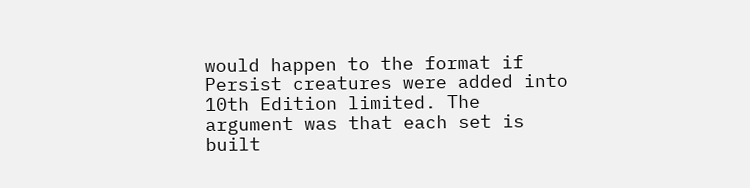would happen to the format if Persist creatures were added into 10th Edition limited. The argument was that each set is built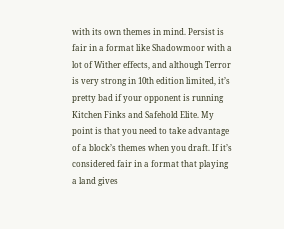with its own themes in mind. Persist is fair in a format like Shadowmoor with a lot of Wither effects, and although Terror is very strong in 10th edition limited, it’s pretty bad if your opponent is running Kitchen Finks and Safehold Elite. My point is that you need to take advantage of a block’s themes when you draft. If it’s considered fair in a format that playing a land gives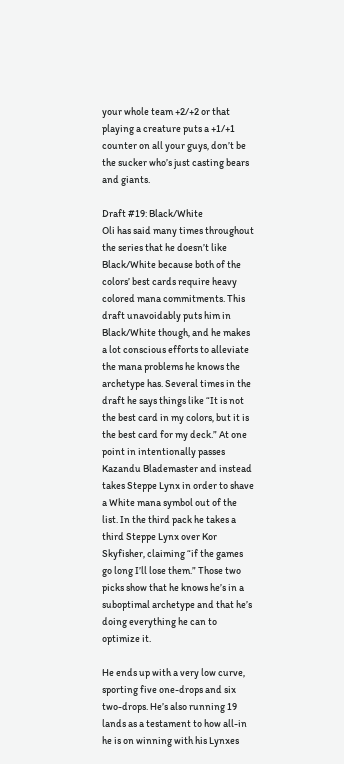your whole team +2/+2 or that playing a creature puts a +1/+1 counter on all your guys, don’t be the sucker who’s just casting bears and giants.

Draft #19: Black/White
Oli has said many times throughout the series that he doesn’t like Black/White because both of the colors’ best cards require heavy colored mana commitments. This draft unavoidably puts him in Black/White though, and he makes a lot conscious efforts to alleviate the mana problems he knows the archetype has. Several times in the draft he says things like “It is not the best card in my colors, but it is the best card for my deck.” At one point in intentionally passes Kazandu Blademaster and instead takes Steppe Lynx in order to shave a White mana symbol out of the list. In the third pack he takes a third Steppe Lynx over Kor Skyfisher, claiming “if the games go long I’ll lose them.” Those two picks show that he knows he’s in a suboptimal archetype and that he’s doing everything he can to optimize it.

He ends up with a very low curve, sporting five one-drops and six two-drops. He’s also running 19 lands as a testament to how all-in he is on winning with his Lynxes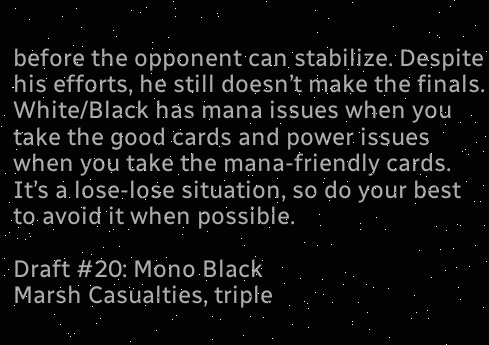before the opponent can stabilize. Despite his efforts, he still doesn’t make the finals. White/Black has mana issues when you take the good cards and power issues when you take the mana-friendly cards. It’s a lose-lose situation, so do your best to avoid it when possible.

Draft #20: Mono Black
Marsh Casualties, triple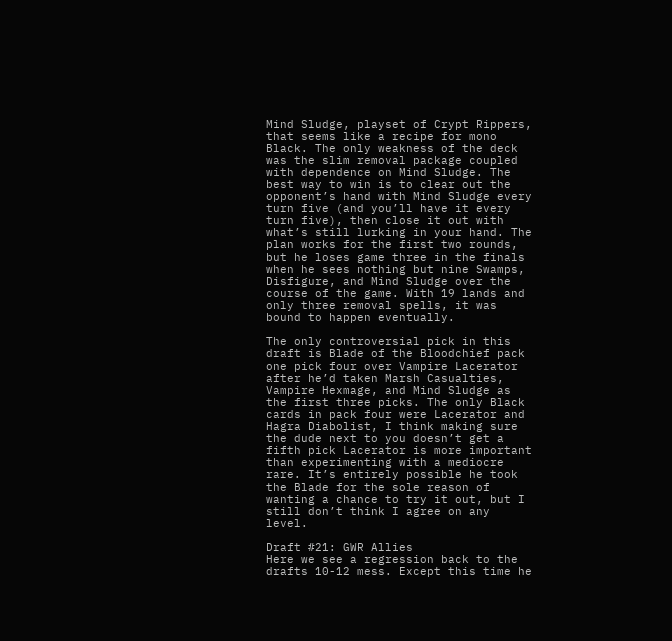Mind Sludge, playset of Crypt Rippers, that seems like a recipe for mono Black. The only weakness of the deck was the slim removal package coupled with dependence on Mind Sludge. The best way to win is to clear out the opponent’s hand with Mind Sludge every turn five (and you’ll have it every turn five), then close it out with what’s still lurking in your hand. The plan works for the first two rounds, but he loses game three in the finals when he sees nothing but nine Swamps, Disfigure, and Mind Sludge over the course of the game. With 19 lands and only three removal spells, it was bound to happen eventually.

The only controversial pick in this draft is Blade of the Bloodchief pack one pick four over Vampire Lacerator after he’d taken Marsh Casualties, Vampire Hexmage, and Mind Sludge as the first three picks. The only Black cards in pack four were Lacerator and Hagra Diabolist, I think making sure the dude next to you doesn’t get a fifth pick Lacerator is more important than experimenting with a mediocre rare. It’s entirely possible he took the Blade for the sole reason of wanting a chance to try it out, but I still don’t think I agree on any level.

Draft #21: GWR Allies
Here we see a regression back to the drafts 10-12 mess. Except this time he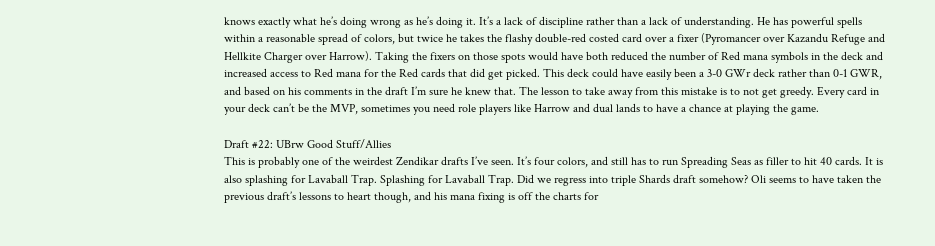knows exactly what he’s doing wrong as he’s doing it. It’s a lack of discipline rather than a lack of understanding. He has powerful spells within a reasonable spread of colors, but twice he takes the flashy double-red costed card over a fixer (Pyromancer over Kazandu Refuge and Hellkite Charger over Harrow). Taking the fixers on those spots would have both reduced the number of Red mana symbols in the deck and increased access to Red mana for the Red cards that did get picked. This deck could have easily been a 3-0 GWr deck rather than 0-1 GWR, and based on his comments in the draft I’m sure he knew that. The lesson to take away from this mistake is to not get greedy. Every card in your deck can’t be the MVP, sometimes you need role players like Harrow and dual lands to have a chance at playing the game.

Draft #22: UBrw Good Stuff/Allies
This is probably one of the weirdest Zendikar drafts I’ve seen. It’s four colors, and still has to run Spreading Seas as filler to hit 40 cards. It is also splashing for Lavaball Trap. Splashing for Lavaball Trap. Did we regress into triple Shards draft somehow? Oli seems to have taken the previous draft’s lessons to heart though, and his mana fixing is off the charts for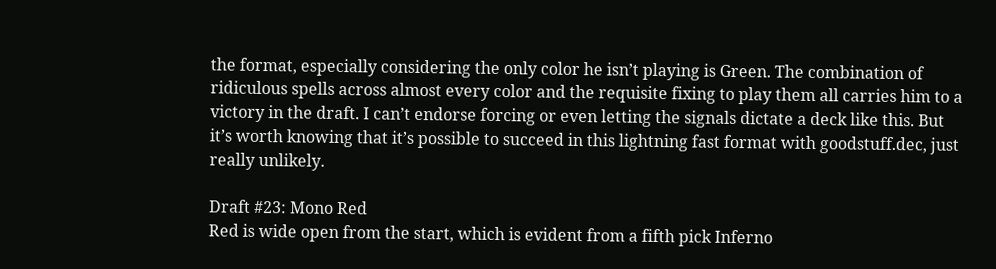the format, especially considering the only color he isn’t playing is Green. The combination of ridiculous spells across almost every color and the requisite fixing to play them all carries him to a victory in the draft. I can’t endorse forcing or even letting the signals dictate a deck like this. But it’s worth knowing that it’s possible to succeed in this lightning fast format with goodstuff.dec, just really unlikely.

Draft #23: Mono Red
Red is wide open from the start, which is evident from a fifth pick Inferno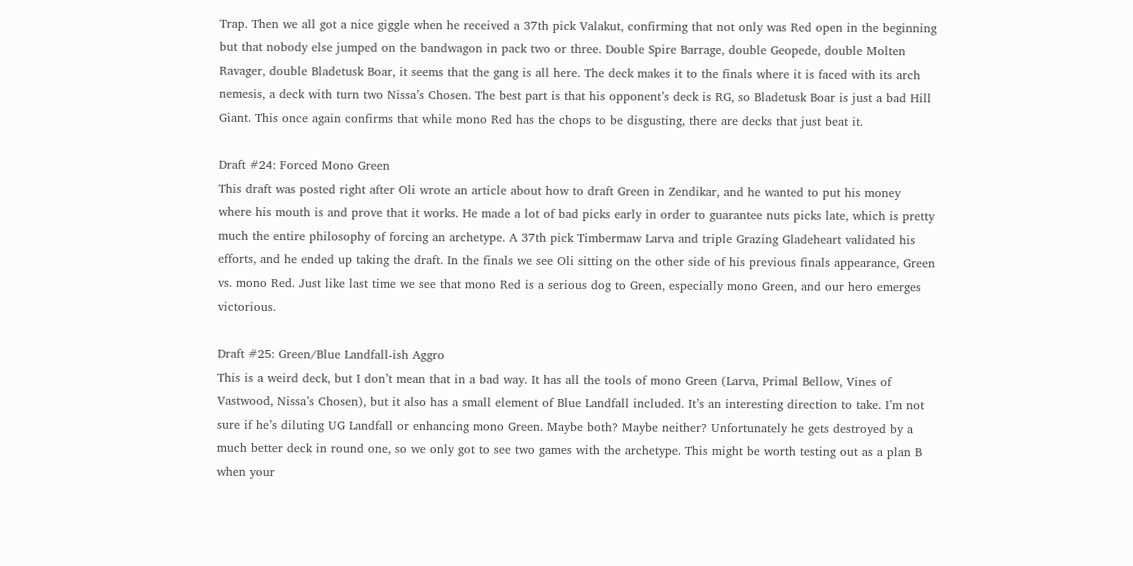Trap. Then we all got a nice giggle when he received a 37th pick Valakut, confirming that not only was Red open in the beginning but that nobody else jumped on the bandwagon in pack two or three. Double Spire Barrage, double Geopede, double Molten Ravager, double Bladetusk Boar, it seems that the gang is all here. The deck makes it to the finals where it is faced with its arch nemesis, a deck with turn two Nissa’s Chosen. The best part is that his opponent’s deck is RG, so Bladetusk Boar is just a bad Hill Giant. This once again confirms that while mono Red has the chops to be disgusting, there are decks that just beat it.

Draft #24: Forced Mono Green
This draft was posted right after Oli wrote an article about how to draft Green in Zendikar, and he wanted to put his money where his mouth is and prove that it works. He made a lot of bad picks early in order to guarantee nuts picks late, which is pretty much the entire philosophy of forcing an archetype. A 37th pick Timbermaw Larva and triple Grazing Gladeheart validated his efforts, and he ended up taking the draft. In the finals we see Oli sitting on the other side of his previous finals appearance, Green vs. mono Red. Just like last time we see that mono Red is a serious dog to Green, especially mono Green, and our hero emerges victorious.

Draft #25: Green/Blue Landfall-ish Aggro
This is a weird deck, but I don’t mean that in a bad way. It has all the tools of mono Green (Larva, Primal Bellow, Vines of Vastwood, Nissa’s Chosen), but it also has a small element of Blue Landfall included. It’s an interesting direction to take. I’m not sure if he’s diluting UG Landfall or enhancing mono Green. Maybe both? Maybe neither? Unfortunately he gets destroyed by a much better deck in round one, so we only got to see two games with the archetype. This might be worth testing out as a plan B when your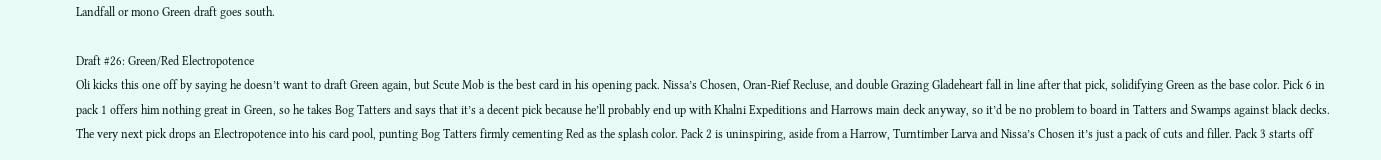Landfall or mono Green draft goes south.

Draft #26: Green/Red Electropotence
Oli kicks this one off by saying he doesn’t want to draft Green again, but Scute Mob is the best card in his opening pack. Nissa’s Chosen, Oran-Rief Recluse, and double Grazing Gladeheart fall in line after that pick, solidifying Green as the base color. Pick 6 in pack 1 offers him nothing great in Green, so he takes Bog Tatters and says that it’s a decent pick because he’ll probably end up with Khalni Expeditions and Harrows main deck anyway, so it’d be no problem to board in Tatters and Swamps against black decks. The very next pick drops an Electropotence into his card pool, punting Bog Tatters firmly cementing Red as the splash color. Pack 2 is uninspiring, aside from a Harrow, Turntimber Larva and Nissa’s Chosen it’s just a pack of cuts and filler. Pack 3 starts off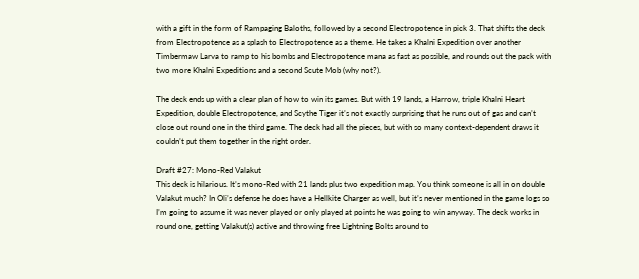with a gift in the form of Rampaging Baloths, followed by a second Electropotence in pick 3. That shifts the deck from Electropotence as a splash to Electropotence as a theme. He takes a Khalni Expedition over another Timbermaw Larva to ramp to his bombs and Electropotence mana as fast as possible, and rounds out the pack with two more Khalni Expeditions and a second Scute Mob (why not?).

The deck ends up with a clear plan of how to win its games. But with 19 lands, a Harrow, triple Khalni Heart Expedition, double Electropotence, and Scythe Tiger it’s not exactly surprising that he runs out of gas and can’t close out round one in the third game. The deck had all the pieces, but with so many context-dependent draws it couldn’t put them together in the right order.

Draft #27: Mono-Red Valakut
This deck is hilarious. It’s mono-Red with 21 lands plus two expedition map. You think someone is all in on double Valakut much? In Oli’s defense he does have a Hellkite Charger as well, but it’s never mentioned in the game logs so I’m going to assume it was never played or only played at points he was going to win anyway. The deck works in round one, getting Valakut(s) active and throwing free Lightning Bolts around to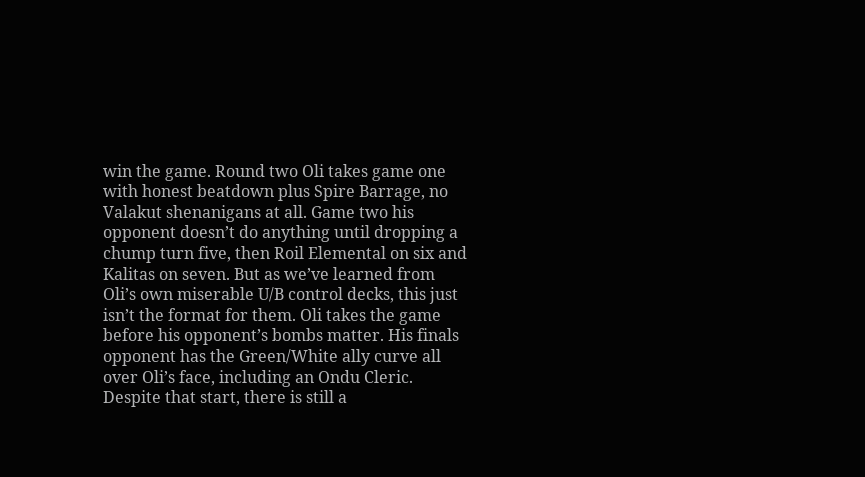win the game. Round two Oli takes game one with honest beatdown plus Spire Barrage, no Valakut shenanigans at all. Game two his opponent doesn’t do anything until dropping a chump turn five, then Roil Elemental on six and Kalitas on seven. But as we’ve learned from Oli’s own miserable U/B control decks, this just isn’t the format for them. Oli takes the game before his opponent’s bombs matter. His finals opponent has the Green/White ally curve all over Oli’s face, including an Ondu Cleric. Despite that start, there is still a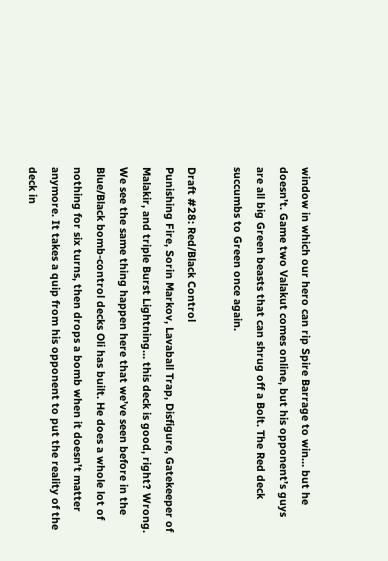window in which our hero can rip Spire Barrage to win… but he doesn’t. Game two Valakut comes online, but his opponent’s guys are all big Green beasts that can shrug off a Bolt. The Red deck succumbs to Green once again.

Draft #28: Red/Black Control
Punishing Fire, Sorin Markov, Lavaball Trap, Disfigure, Gatekeeper of Malakir, and triple Burst Lightning… this deck is good, right? Wrong. We see the same thing happen here that we’ve seen before in the Blue/Black bomb-control decks Oli has built. He does a whole lot of nothing for six turns, then drops a bomb when it doesn’t matter anymore. It takes a quip from his opponent to put the reality of the deck in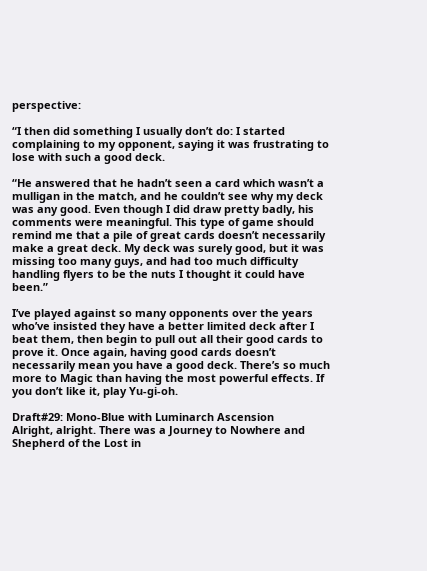perspective:

“I then did something I usually don’t do: I started complaining to my opponent, saying it was frustrating to lose with such a good deck.

“He answered that he hadn’t seen a card which wasn’t a mulligan in the match, and he couldn’t see why my deck was any good. Even though I did draw pretty badly, his comments were meaningful. This type of game should remind me that a pile of great cards doesn’t necessarily make a great deck. My deck was surely good, but it was missing too many guys, and had too much difficulty handling flyers to be the nuts I thought it could have been.”

I’ve played against so many opponents over the years who’ve insisted they have a better limited deck after I beat them, then begin to pull out all their good cards to prove it. Once again, having good cards doesn’t necessarily mean you have a good deck. There’s so much more to Magic than having the most powerful effects. If you don’t like it, play Yu-gi-oh.

Draft#29: Mono-Blue with Luminarch Ascension
Alright, alright. There was a Journey to Nowhere and Shepherd of the Lost in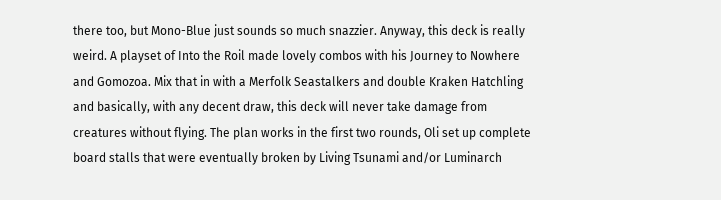there too, but Mono-Blue just sounds so much snazzier. Anyway, this deck is really weird. A playset of Into the Roil made lovely combos with his Journey to Nowhere and Gomozoa. Mix that in with a Merfolk Seastalkers and double Kraken Hatchling and basically, with any decent draw, this deck will never take damage from creatures without flying. The plan works in the first two rounds, Oli set up complete board stalls that were eventually broken by Living Tsunami and/or Luminarch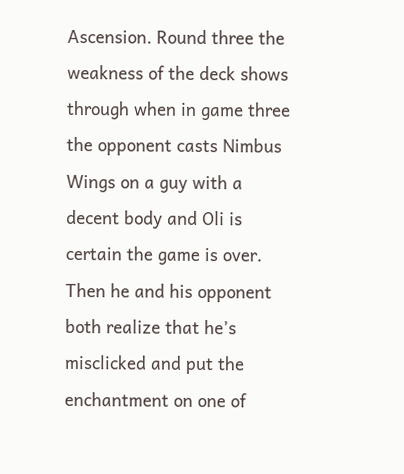Ascension. Round three the weakness of the deck shows through when in game three the opponent casts Nimbus Wings on a guy with a decent body and Oli is certain the game is over. Then he and his opponent both realize that he’s misclicked and put the enchantment on one of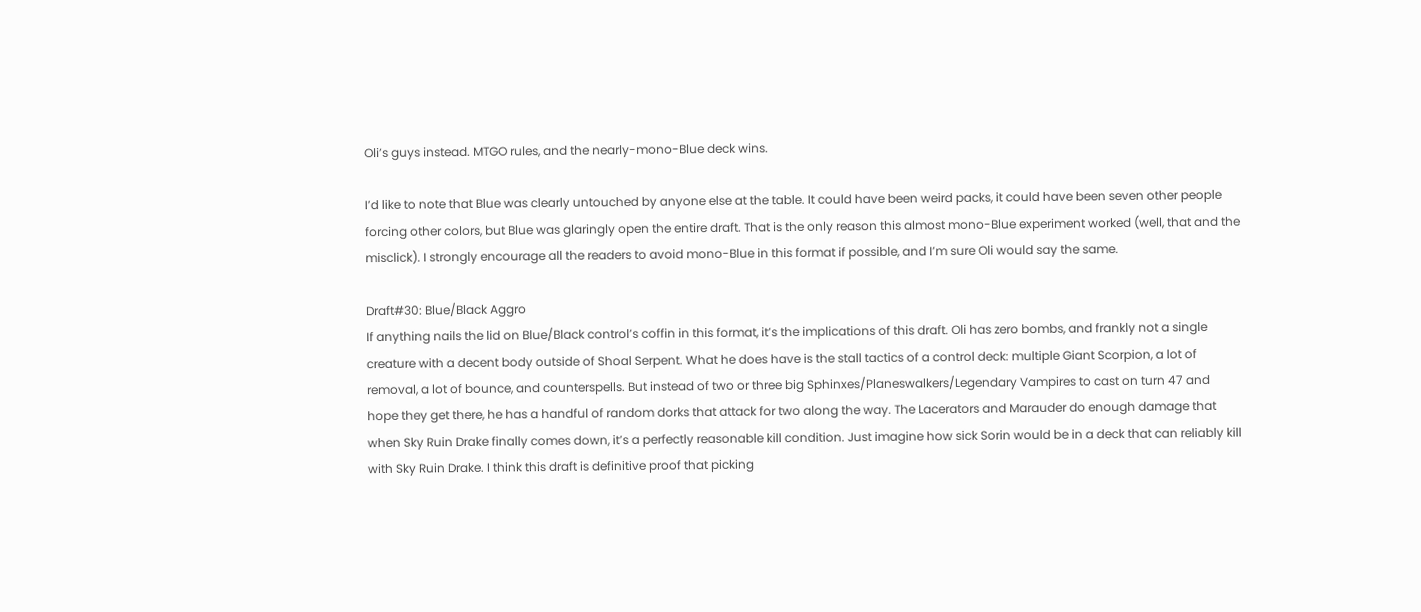Oli’s guys instead. MTGO rules, and the nearly-mono-Blue deck wins.

I’d like to note that Blue was clearly untouched by anyone else at the table. It could have been weird packs, it could have been seven other people forcing other colors, but Blue was glaringly open the entire draft. That is the only reason this almost mono-Blue experiment worked (well, that and the misclick). I strongly encourage all the readers to avoid mono-Blue in this format if possible, and I’m sure Oli would say the same.

Draft#30: Blue/Black Aggro
If anything nails the lid on Blue/Black control’s coffin in this format, it’s the implications of this draft. Oli has zero bombs, and frankly not a single creature with a decent body outside of Shoal Serpent. What he does have is the stall tactics of a control deck: multiple Giant Scorpion, a lot of removal, a lot of bounce, and counterspells. But instead of two or three big Sphinxes/Planeswalkers/Legendary Vampires to cast on turn 47 and hope they get there, he has a handful of random dorks that attack for two along the way. The Lacerators and Marauder do enough damage that when Sky Ruin Drake finally comes down, it’s a perfectly reasonable kill condition. Just imagine how sick Sorin would be in a deck that can reliably kill with Sky Ruin Drake. I think this draft is definitive proof that picking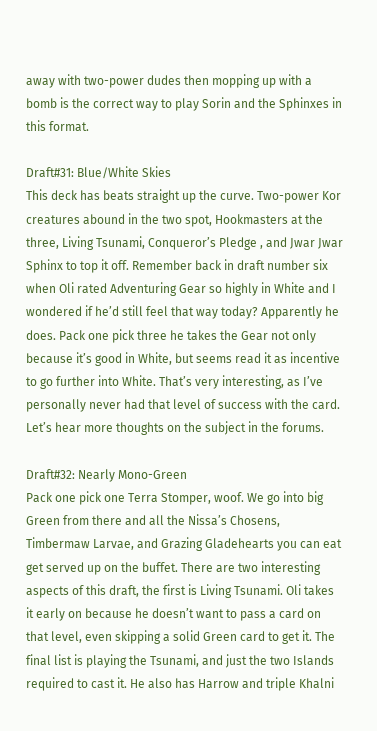away with two-power dudes then mopping up with a bomb is the correct way to play Sorin and the Sphinxes in this format.

Draft#31: Blue/White Skies
This deck has beats straight up the curve. Two-power Kor creatures abound in the two spot, Hookmasters at the three, Living Tsunami, Conqueror’s Pledge , and Jwar Jwar Sphinx to top it off. Remember back in draft number six when Oli rated Adventuring Gear so highly in White and I wondered if he’d still feel that way today? Apparently he does. Pack one pick three he takes the Gear not only because it’s good in White, but seems read it as incentive to go further into White. That’s very interesting, as I’ve personally never had that level of success with the card. Let’s hear more thoughts on the subject in the forums.

Draft#32: Nearly Mono-Green
Pack one pick one Terra Stomper, woof. We go into big Green from there and all the Nissa’s Chosens, Timbermaw Larvae, and Grazing Gladehearts you can eat get served up on the buffet. There are two interesting aspects of this draft, the first is Living Tsunami. Oli takes it early on because he doesn’t want to pass a card on that level, even skipping a solid Green card to get it. The final list is playing the Tsunami, and just the two Islands required to cast it. He also has Harrow and triple Khalni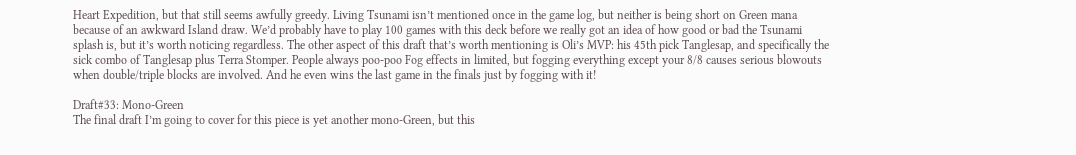Heart Expedition, but that still seems awfully greedy. Living Tsunami isn’t mentioned once in the game log, but neither is being short on Green mana because of an awkward Island draw. We’d probably have to play 100 games with this deck before we really got an idea of how good or bad the Tsunami splash is, but it’s worth noticing regardless. The other aspect of this draft that’s worth mentioning is Oli’s MVP: his 45th pick Tanglesap, and specifically the sick combo of Tanglesap plus Terra Stomper. People always poo-poo Fog effects in limited, but fogging everything except your 8/8 causes serious blowouts when double/triple blocks are involved. And he even wins the last game in the finals just by fogging with it!

Draft#33: Mono-Green
The final draft I’m going to cover for this piece is yet another mono-Green, but this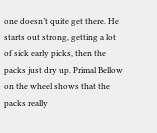one doesn’t quite get there. He starts out strong, getting a lot of sick early picks, then the packs just dry up. Primal Bellow on the wheel shows that the packs really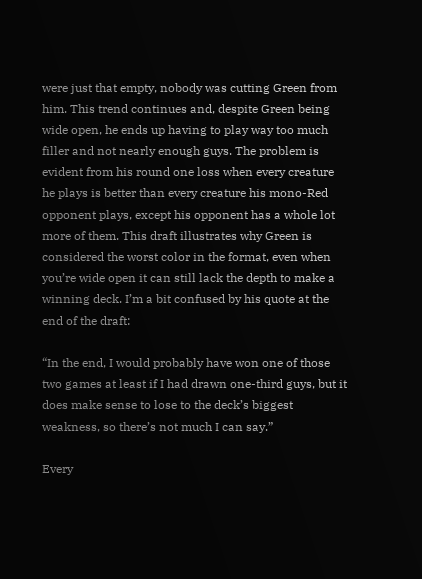were just that empty, nobody was cutting Green from him. This trend continues and, despite Green being wide open, he ends up having to play way too much filler and not nearly enough guys. The problem is evident from his round one loss when every creature he plays is better than every creature his mono-Red opponent plays, except his opponent has a whole lot more of them. This draft illustrates why Green is considered the worst color in the format, even when you’re wide open it can still lack the depth to make a winning deck. I’m a bit confused by his quote at the end of the draft:

“In the end, I would probably have won one of those two games at least if I had drawn one-third guys, but it does make sense to lose to the deck’s biggest weakness, so there’s not much I can say.”

Every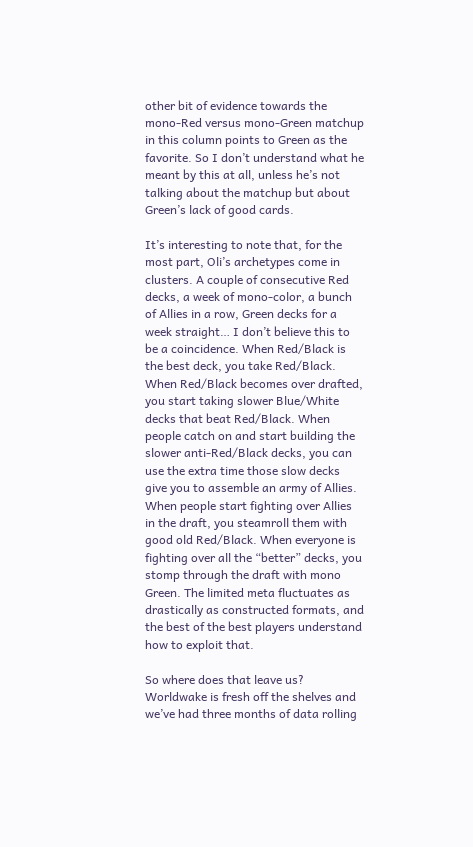other bit of evidence towards the mono-Red versus mono-Green matchup in this column points to Green as the favorite. So I don’t understand what he meant by this at all, unless he’s not talking about the matchup but about Green’s lack of good cards.

It’s interesting to note that, for the most part, Oli’s archetypes come in clusters. A couple of consecutive Red decks, a week of mono-color, a bunch of Allies in a row, Green decks for a week straight… I don’t believe this to be a coincidence. When Red/Black is the best deck, you take Red/Black. When Red/Black becomes over drafted, you start taking slower Blue/White decks that beat Red/Black. When people catch on and start building the slower anti-Red/Black decks, you can use the extra time those slow decks give you to assemble an army of Allies. When people start fighting over Allies in the draft, you steamroll them with good old Red/Black. When everyone is fighting over all the “better” decks, you stomp through the draft with mono Green. The limited meta fluctuates as drastically as constructed formats, and the best of the best players understand how to exploit that.

So where does that leave us? Worldwake is fresh off the shelves and we’ve had three months of data rolling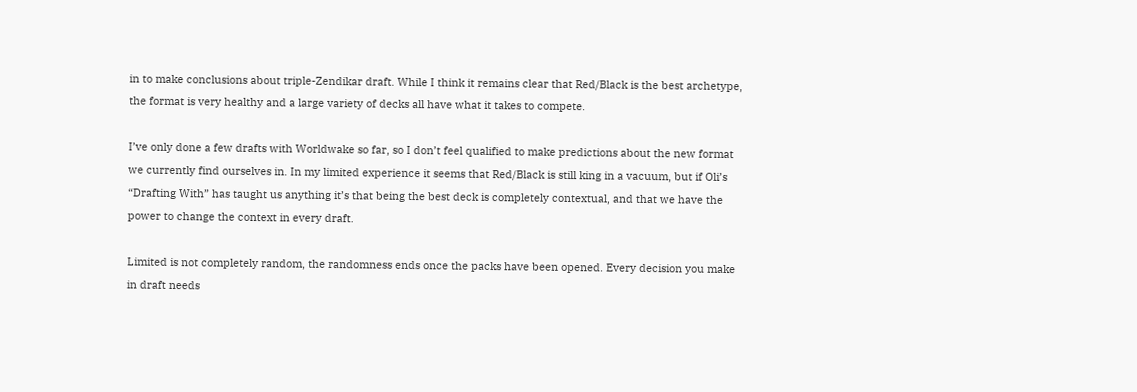in to make conclusions about triple-Zendikar draft. While I think it remains clear that Red/Black is the best archetype, the format is very healthy and a large variety of decks all have what it takes to compete.

I’ve only done a few drafts with Worldwake so far, so I don’t feel qualified to make predictions about the new format we currently find ourselves in. In my limited experience it seems that Red/Black is still king in a vacuum, but if Oli’s “Drafting With” has taught us anything it’s that being the best deck is completely contextual, and that we have the power to change the context in every draft.

Limited is not completely random, the randomness ends once the packs have been opened. Every decision you make in draft needs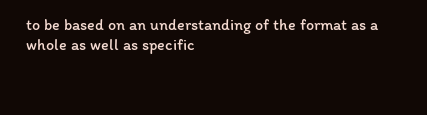to be based on an understanding of the format as a whole as well as specific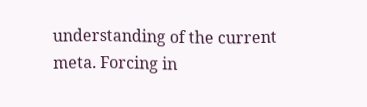understanding of the current meta. Forcing in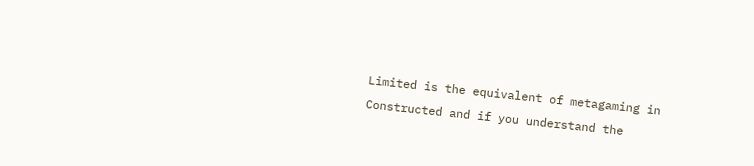Limited is the equivalent of metagaming in Constructed and if you understand the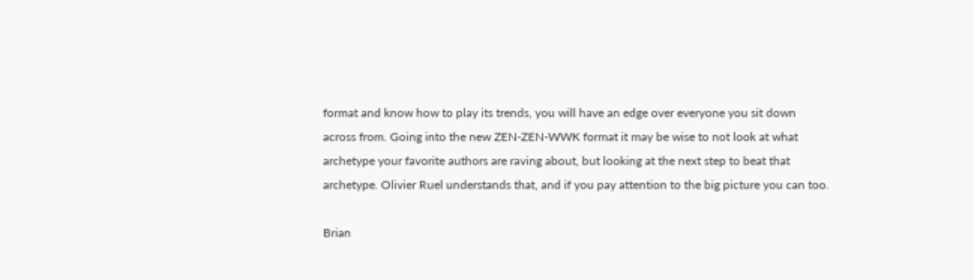format and know how to play its trends, you will have an edge over everyone you sit down across from. Going into the new ZEN-ZEN-WWK format it may be wise to not look at what archetype your favorite authors are raving about, but looking at the next step to beat that archetype. Olivier Ruel understands that, and if you pay attention to the big picture you can too.

Brian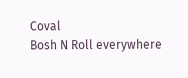Coval
Bosh N Roll everywhere